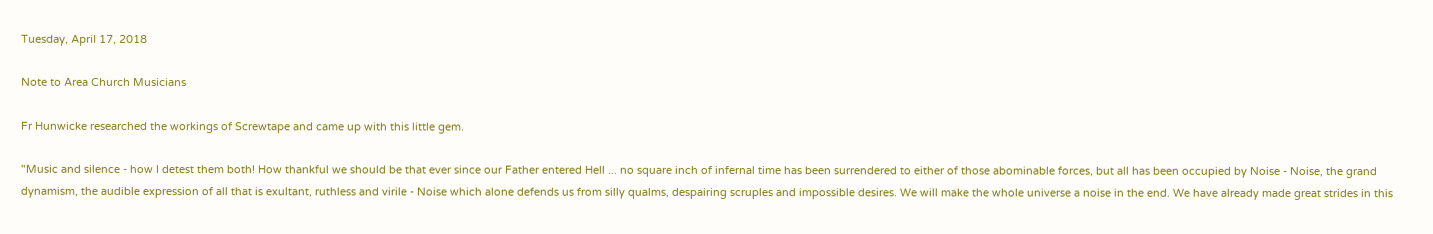Tuesday, April 17, 2018

Note to Area Church Musicians

Fr Hunwicke researched the workings of Screwtape and came up with this little gem.

"Music and silence - how I detest them both! How thankful we should be that ever since our Father entered Hell ... no square inch of infernal time has been surrendered to either of those abominable forces, but all has been occupied by Noise - Noise, the grand dynamism, the audible expression of all that is exultant, ruthless and virile - Noise which alone defends us from silly qualms, despairing scruples and impossible desires. We will make the whole universe a noise in the end. We have already made great strides in this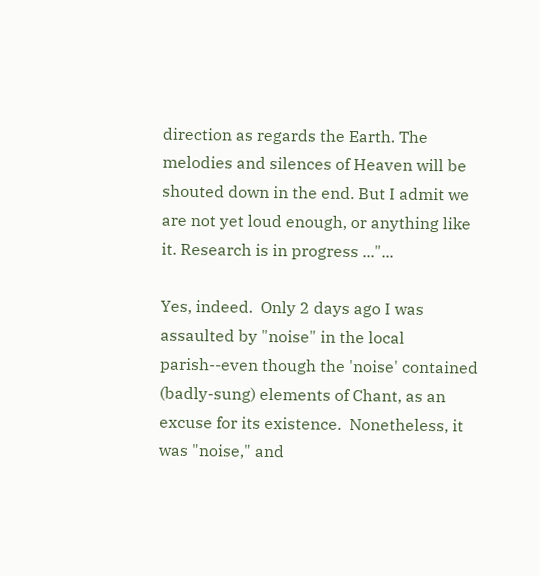direction as regards the Earth. The melodies and silences of Heaven will be shouted down in the end. But I admit we are not yet loud enough, or anything like it. Research is in progress ..."...

Yes, indeed.  Only 2 days ago I was assaulted by "noise" in the local parish--even though the 'noise' contained (badly-sung) elements of Chant, as an excuse for its existence.  Nonetheless, it was "noise," and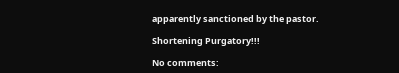apparently sanctioned by the pastor.

Shortening Purgatory!!!

No comments: